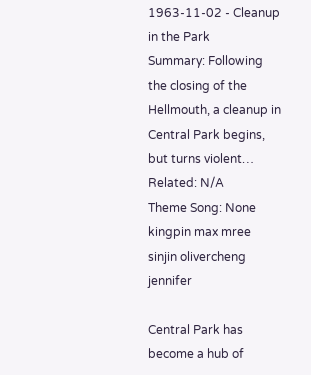1963-11-02 - Cleanup in the Park
Summary: Following the closing of the Hellmouth, a cleanup in Central Park begins, but turns violent…
Related: N/A
Theme Song: None
kingpin max mree sinjin olivercheng jennifer

Central Park has become a hub of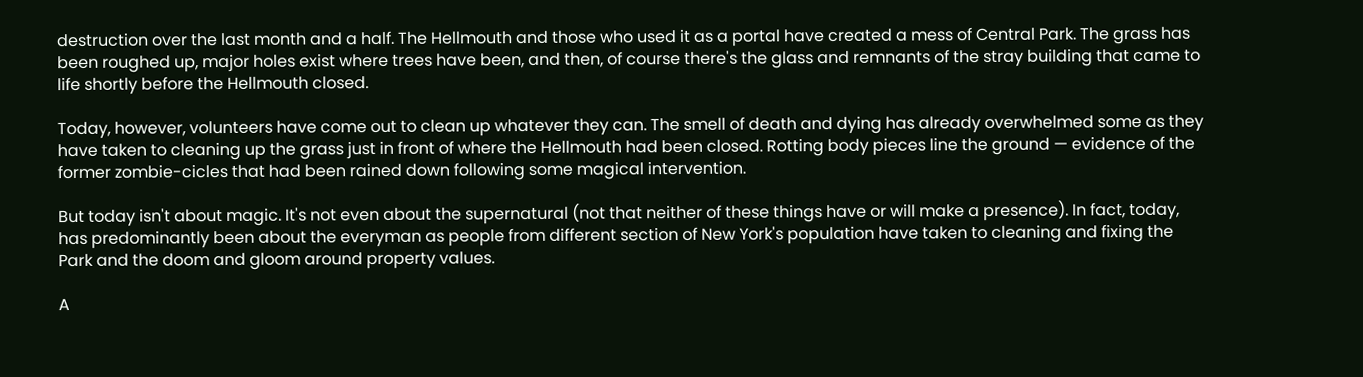destruction over the last month and a half. The Hellmouth and those who used it as a portal have created a mess of Central Park. The grass has been roughed up, major holes exist where trees have been, and then, of course there's the glass and remnants of the stray building that came to life shortly before the Hellmouth closed.

Today, however, volunteers have come out to clean up whatever they can. The smell of death and dying has already overwhelmed some as they have taken to cleaning up the grass just in front of where the Hellmouth had been closed. Rotting body pieces line the ground — evidence of the former zombie-cicles that had been rained down following some magical intervention.

But today isn't about magic. It's not even about the supernatural (not that neither of these things have or will make a presence). In fact, today, has predominantly been about the everyman as people from different section of New York's population have taken to cleaning and fixing the Park and the doom and gloom around property values.

A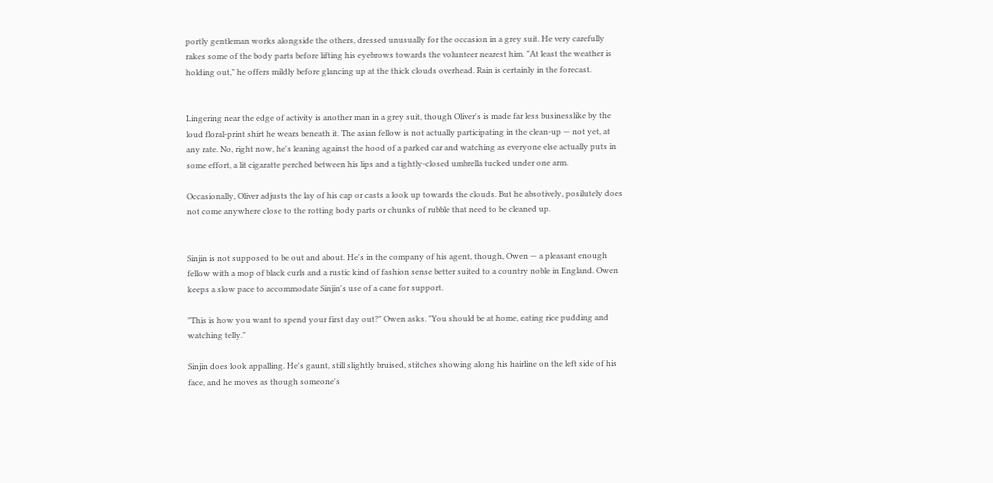portly gentleman works alongside the others, dressed unusually for the occasion in a grey suit. He very carefully rakes some of the body parts before lifting his eyebrows towards the volunteer nearest him. "At least the weather is holding out," he offers mildly before glancing up at the thick clouds overhead. Rain is certainly in the forecast.


Lingering near the edge of activity is another man in a grey suit, though Oliver's is made far less businesslike by the loud floral-print shirt he wears beneath it. The asian fellow is not actually participating in the clean-up — not yet, at any rate. No, right now, he's leaning against the hood of a parked car and watching as everyone else actually puts in some effort, a lit cigaratte perched between his lips and a tightly-closed umbrella tucked under one arm.

Occasionally, Oliver adjusts the lay of his cap or casts a look up towards the clouds. But he absotively, posilutely does not come anywhere close to the rotting body parts or chunks of rubble that need to be cleaned up.


Sinjin is not supposed to be out and about. He's in the company of his agent, though, Owen — a pleasant enough fellow with a mop of black curls and a rustic kind of fashion sense better suited to a country noble in England. Owen keeps a slow pace to accommodate Sinjin's use of a cane for support.

"This is how you want to spend your first day out?" Owen asks. "You should be at home, eating rice pudding and watching telly."

Sinjin does look appalling. He's gaunt, still slightly bruised, stitches showing along his hairline on the left side of his face, and he moves as though someone's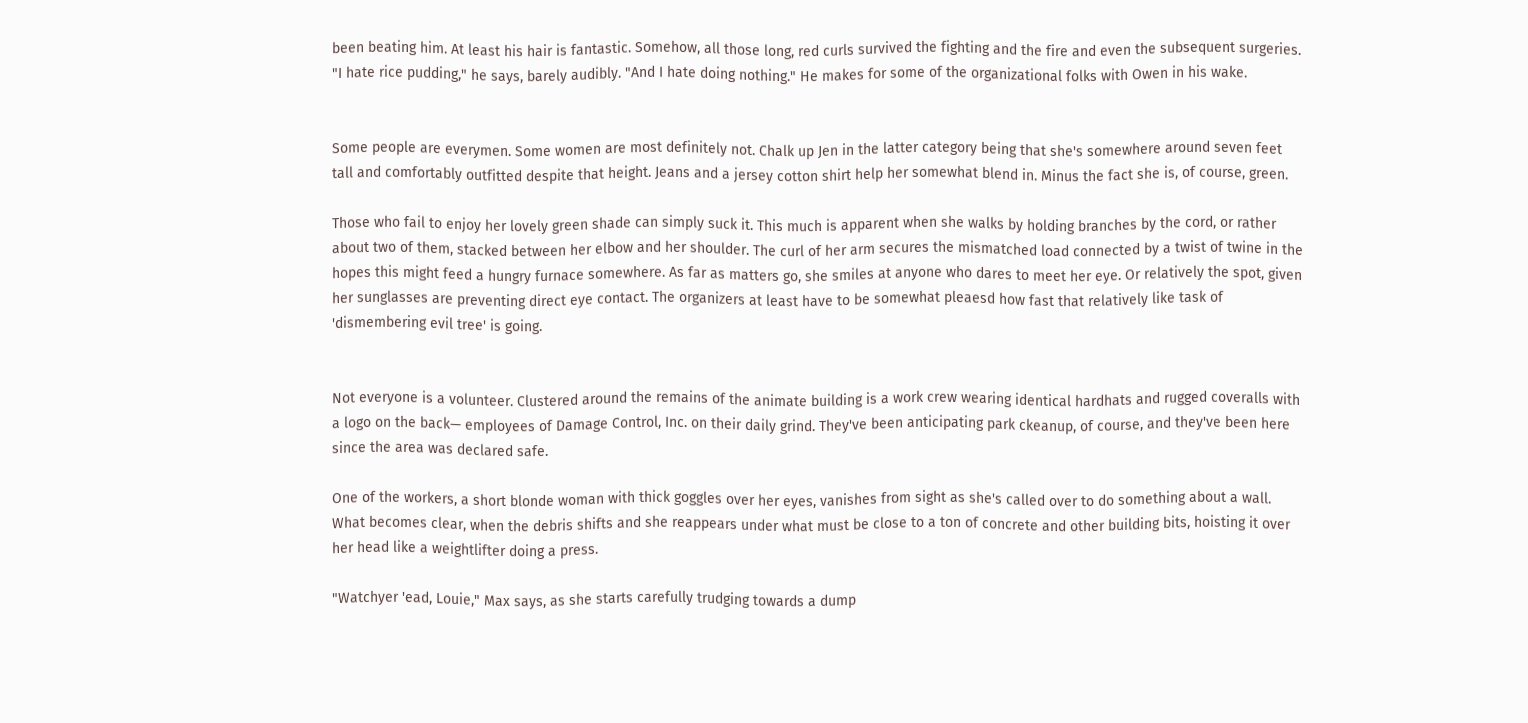been beating him. At least his hair is fantastic. Somehow, all those long, red curls survived the fighting and the fire and even the subsequent surgeries. "I hate rice pudding," he says, barely audibly. "And I hate doing nothing." He makes for some of the organizational folks with Owen in his wake.


Some people are everymen. Some women are most definitely not. Chalk up Jen in the latter category being that she's somewhere around seven feet tall and comfortably outfitted despite that height. Jeans and a jersey cotton shirt help her somewhat blend in. Minus the fact she is, of course, green.

Those who fail to enjoy her lovely green shade can simply suck it. This much is apparent when she walks by holding branches by the cord, or rather about two of them, stacked between her elbow and her shoulder. The curl of her arm secures the mismatched load connected by a twist of twine in the hopes this might feed a hungry furnace somewhere. As far as matters go, she smiles at anyone who dares to meet her eye. Or relatively the spot, given her sunglasses are preventing direct eye contact. The organizers at least have to be somewhat pleaesd how fast that relatively like task of 'dismembering evil tree' is going.


Not everyone is a volunteer. Clustered around the remains of the animate building is a work crew wearing identical hardhats and rugged coveralls with a logo on the back— employees of Damage Control, Inc. on their daily grind. They've been anticipating park ckeanup, of course, and they've been here since the area was declared safe.

One of the workers, a short blonde woman with thick goggles over her eyes, vanishes from sight as she's called over to do something about a wall. What becomes clear, when the debris shifts and she reappears under what must be close to a ton of concrete and other building bits, hoisting it over her head like a weightlifter doing a press.

"Watchyer 'ead, Louie," Max says, as she starts carefully trudging towards a dump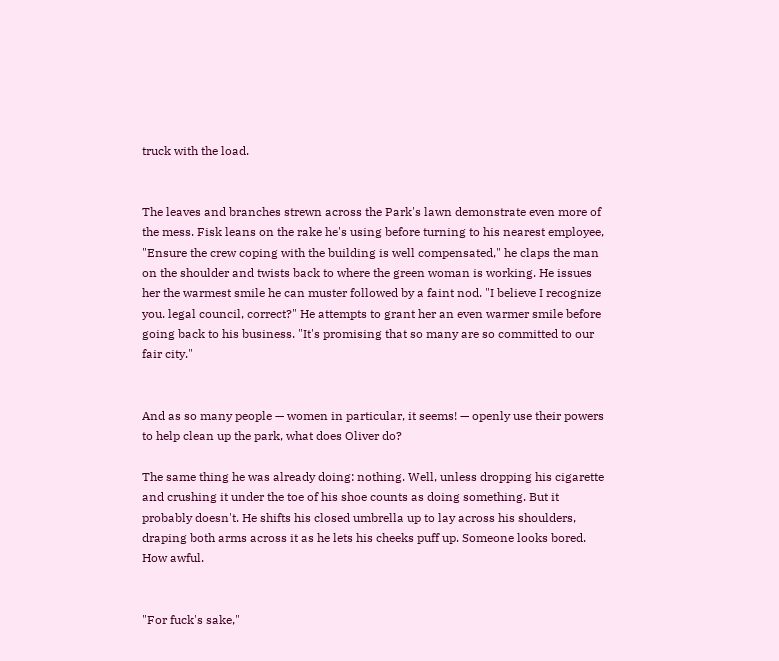truck with the load.


The leaves and branches strewn across the Park's lawn demonstrate even more of the mess. Fisk leans on the rake he's using before turning to his nearest employee, "Ensure the crew coping with the building is well compensated," he claps the man on the shoulder and twists back to where the green woman is working. He issues her the warmest smile he can muster followed by a faint nod. "I believe I recognize you. legal council, correct?" He attempts to grant her an even warmer smile before going back to his business. "It's promising that so many are so committed to our fair city."


And as so many people — women in particular, it seems! — openly use their powers to help clean up the park, what does Oliver do?

The same thing he was already doing: nothing. Well, unless dropping his cigarette and crushing it under the toe of his shoe counts as doing something. But it probably doesn't. He shifts his closed umbrella up to lay across his shoulders, draping both arms across it as he lets his cheeks puff up. Someone looks bored. How awful.


"For fuck's sake,"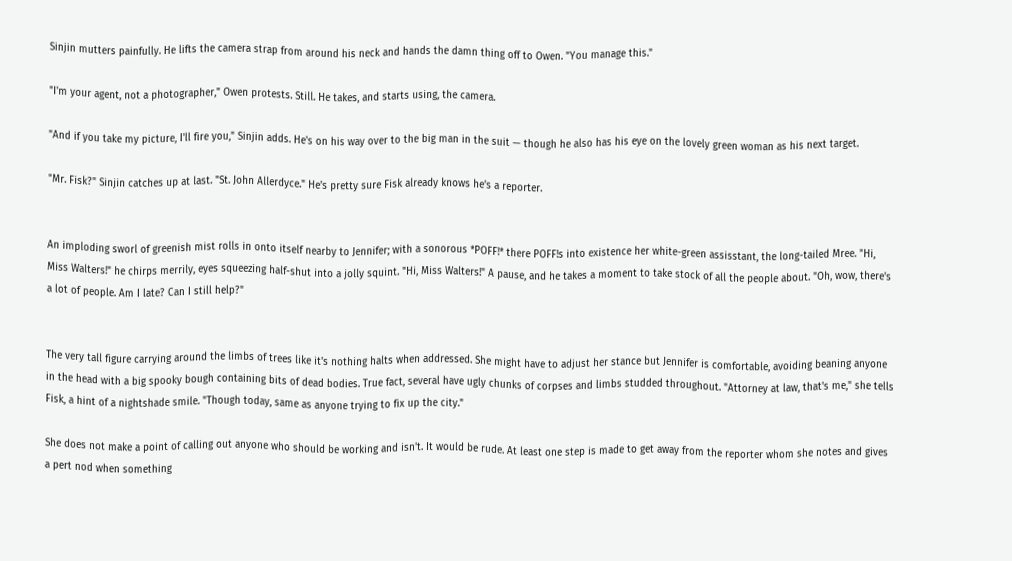Sinjin mutters painfully. He lifts the camera strap from around his neck and hands the damn thing off to Owen. "You manage this."

"I'm your agent, not a photographer," Owen protests. Still. He takes, and starts using, the camera.

"And if you take my picture, I'll fire you," Sinjin adds. He's on his way over to the big man in the suit — though he also has his eye on the lovely green woman as his next target.

"Mr. Fisk?" Sinjin catches up at last. "St. John Allerdyce." He's pretty sure Fisk already knows he's a reporter.


An imploding sworl of greenish mist rolls in onto itself nearby to Jennifer; with a sonorous *POFF!* there POFF!s into existence her white-green assisstant, the long-tailed Mree. "Hi, Miss Walters!" he chirps merrily, eyes squeezing half-shut into a jolly squint. "Hi, Miss Walters!" A pause, and he takes a moment to take stock of all the people about. "Oh, wow, there's a lot of people. Am I late? Can I still help?"


The very tall figure carrying around the limbs of trees like it's nothing halts when addressed. She might have to adjust her stance but Jennifer is comfortable, avoiding beaning anyone in the head with a big spooky bough containing bits of dead bodies. True fact, several have ugly chunks of corpses and limbs studded throughout. "Attorney at law, that's me," she tells Fisk, a hint of a nightshade smile. "Though today, same as anyone trying to fix up the city."

She does not make a point of calling out anyone who should be working and isn't. It would be rude. At least one step is made to get away from the reporter whom she notes and gives a pert nod when something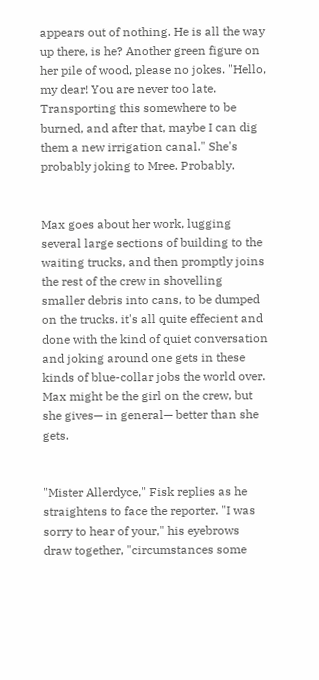appears out of nothing. He is all the way up there, is he? Another green figure on her pile of wood, please no jokes. "Hello, my dear! You are never too late. Transporting this somewhere to be burned, and after that, maybe I can dig them a new irrigation canal." She's probably joking to Mree. Probably.


Max goes about her work, lugging several large sections of building to the waiting trucks, and then promptly joins the rest of the crew in shovelling smaller debris into cans, to be dumped on the trucks. it's all quite effecient and done with the kind of quiet conversation and joking around one gets in these kinds of blue-collar jobs the world over. Max might be the girl on the crew, but she gives— in general— better than she gets.


"Mister Allerdyce," Fisk replies as he straightens to face the reporter. "I was sorry to hear of your," his eyebrows draw together, "circumstances some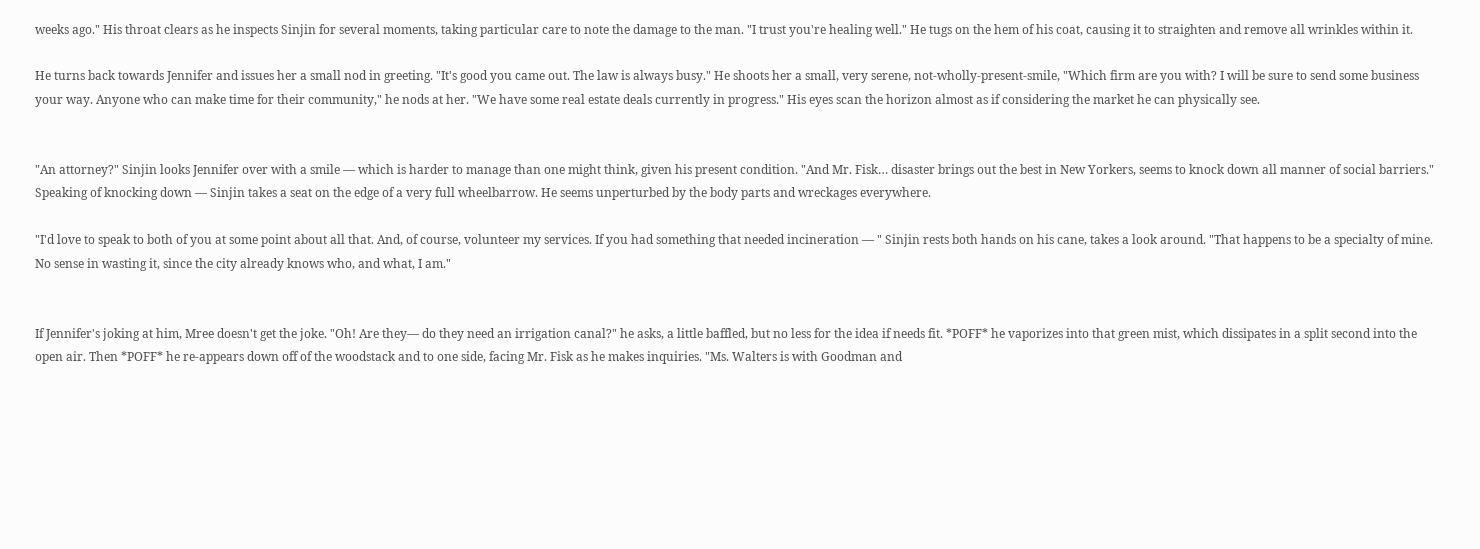weeks ago." His throat clears as he inspects Sinjin for several moments, taking particular care to note the damage to the man. "I trust you're healing well." He tugs on the hem of his coat, causing it to straighten and remove all wrinkles within it.

He turns back towards Jennifer and issues her a small nod in greeting. "It's good you came out. The law is always busy." He shoots her a small, very serene, not-wholly-present-smile, "Which firm are you with? I will be sure to send some business your way. Anyone who can make time for their community," he nods at her. "We have some real estate deals currently in progress." His eyes scan the horizon almost as if considering the market he can physically see.


"An attorney?" Sinjin looks Jennifer over with a smile — which is harder to manage than one might think, given his present condition. "And Mr. Fisk… disaster brings out the best in New Yorkers, seems to knock down all manner of social barriers." Speaking of knocking down — Sinjin takes a seat on the edge of a very full wheelbarrow. He seems unperturbed by the body parts and wreckages everywhere.

"I'd love to speak to both of you at some point about all that. And, of course, volunteer my services. If you had something that needed incineration — " Sinjin rests both hands on his cane, takes a look around. "That happens to be a specialty of mine. No sense in wasting it, since the city already knows who, and what, I am."


If Jennifer's joking at him, Mree doesn't get the joke. "Oh! Are they— do they need an irrigation canal?" he asks, a little baffled, but no less for the idea if needs fit. *POFF* he vaporizes into that green mist, which dissipates in a split second into the open air. Then *POFF* he re-appears down off of the woodstack and to one side, facing Mr. Fisk as he makes inquiries. "Ms. Walters is with Goodman and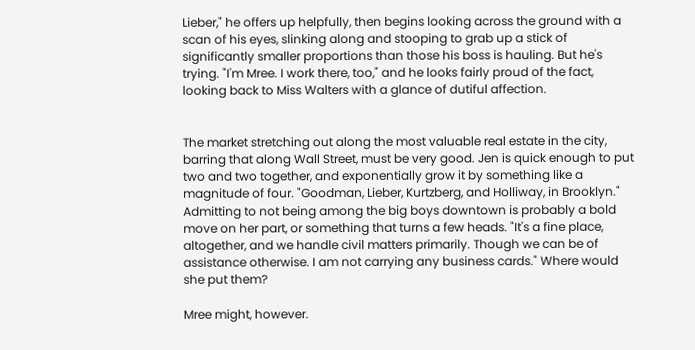Lieber," he offers up helpfully, then begins looking across the ground with a scan of his eyes, slinking along and stooping to grab up a stick of significantly smaller proportions than those his boss is hauling. But he's trying. "I'm Mree. I work there, too," and he looks fairly proud of the fact, looking back to Miss Walters with a glance of dutiful affection.


The market stretching out along the most valuable real estate in the city, barring that along Wall Street, must be very good. Jen is quick enough to put two and two together, and exponentially grow it by something like a magnitude of four. "Goodman, Lieber, Kurtzberg, and Holliway, in Brooklyn." Admitting to not being among the big boys downtown is probably a bold move on her part, or something that turns a few heads. "It's a fine place, altogether, and we handle civil matters primarily. Though we can be of assistance otherwise. I am not carrying any business cards." Where would she put them?

Mree might, however.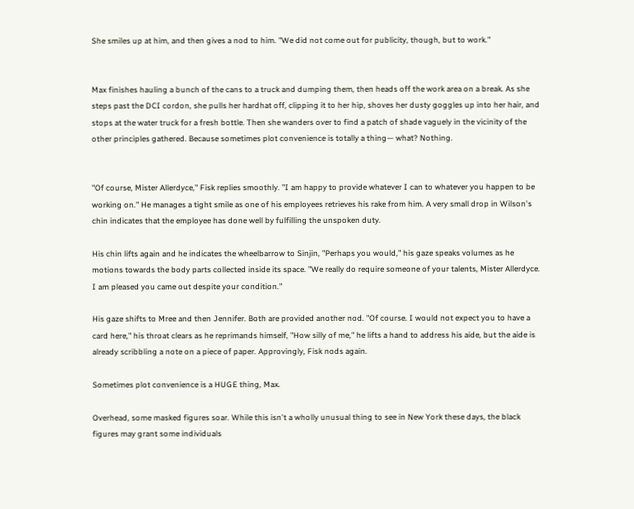She smiles up at him, and then gives a nod to him. "We did not come out for publicity, though, but to work."


Max finishes hauling a bunch of the cans to a truck and dumping them, then heads off the work area on a break. As she steps past the DCI cordon, she pulls her hardhat off, clipping it to her hip, shoves her dusty goggles up into her hair, and stops at the water truck for a fresh bottle. Then she wanders over to find a patch of shade vaguely in the vicinity of the other principles gathered. Because sometimes plot convenience is totally a thing— what? Nothing.


"Of course, Mister Allerdyce," Fisk replies smoothly. "I am happy to provide whatever I can to whatever you happen to be working on." He manages a tight smile as one of his employees retrieves his rake from him. A very small drop in Wilson's chin indicates that the employee has done well by fulfilling the unspoken duty.

His chin lifts again and he indicates the wheelbarrow to Sinjin, "Perhaps you would," his gaze speaks volumes as he motions towards the body parts collected inside its space. "We really do require someone of your talents, Mister Allerdyce. I am pleased you came out despite your condition."

His gaze shifts to Mree and then Jennifer. Both are provided another nod. "Of course. I would not expect you to have a card here," his throat clears as he reprimands himself, "How silly of me," he lifts a hand to address his aide, but the aide is already scribbling a note on a piece of paper. Approvingly, Fisk nods again.

Sometimes plot convenience is a HUGE thing, Max.

Overhead, some masked figures soar. While this isn't a wholly unusual thing to see in New York these days, the black figures may grant some individuals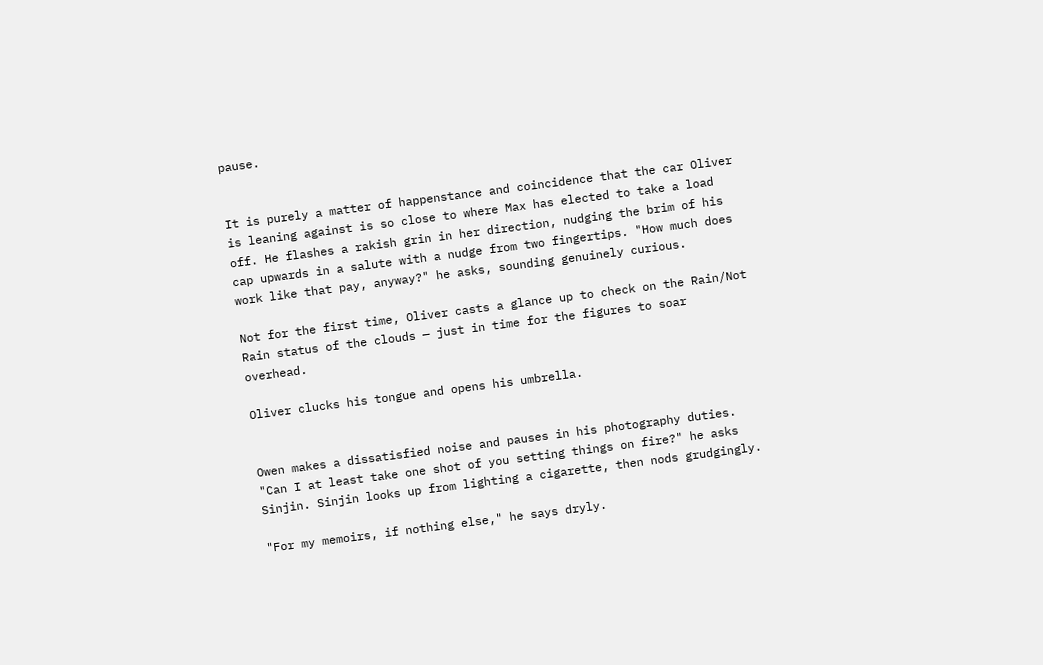pause.


It is purely a matter of happenstance and coincidence that the car Oliver is leaning against is so close to where Max has elected to take a load off. He flashes a rakish grin in her direction, nudging the brim of his cap upwards in a salute with a nudge from two fingertips. "How much does work like that pay, anyway?" he asks, sounding genuinely curious.

Not for the first time, Oliver casts a glance up to check on the Rain/Not Rain status of the clouds — just in time for the figures to soar overhead.

Oliver clucks his tongue and opens his umbrella.


Owen makes a dissatisfied noise and pauses in his photography duties. "Can I at least take one shot of you setting things on fire?" he asks Sinjin. Sinjin looks up from lighting a cigarette, then nods grudgingly.

"For my memoirs, if nothing else," he says dryly.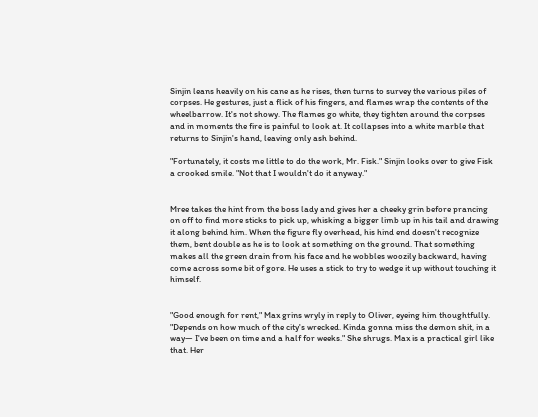Sinjin leans heavily on his cane as he rises, then turns to survey the various piles of corpses. He gestures, just a flick of his fingers, and flames wrap the contents of the wheelbarrow. It's not showy. The flames go white, they tighten around the corpses and in moments the fire is painful to look at. It collapses into a white marble that returns to Sinjin's hand, leaving only ash behind.

"Fortunately, it costs me little to do the work, Mr. Fisk." Sinjin looks over to give Fisk a crooked smile. "Not that I wouldn't do it anyway."


Mree takes the hint from the boss lady and gives her a cheeky grin before prancing on off to find more sticks to pick up, whisking a bigger limb up in his tail and drawing it along behind him. When the figure fly overhead, his hind end doesn't recognize them, bent double as he is to look at something on the ground. That something makes all the green drain from his face and he wobbles woozily backward, having come across some bit of gore. He uses a stick to try to wedge it up without touching it himself.


"Good enough for rent," Max grins wryly in reply to Oliver, eyeing him thoughtfully. "Depends on how much of the city's wrecked. Kinda gonna miss the demon shit, in a way— I've been on time and a half for weeks." She shrugs. Max is a practical girl like that. Her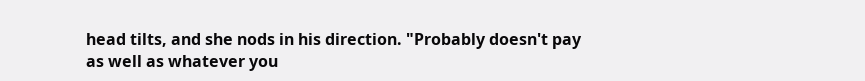head tilts, and she nods in his direction. "Probably doesn't pay as well as whatever you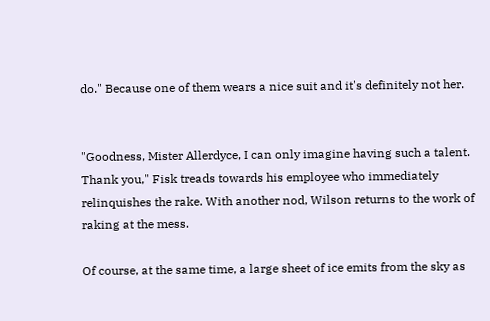do." Because one of them wears a nice suit and it's definitely not her.


"Goodness, Mister Allerdyce, I can only imagine having such a talent. Thank you," Fisk treads towards his employee who immediately relinquishes the rake. With another nod, Wilson returns to the work of raking at the mess.

Of course, at the same time, a large sheet of ice emits from the sky as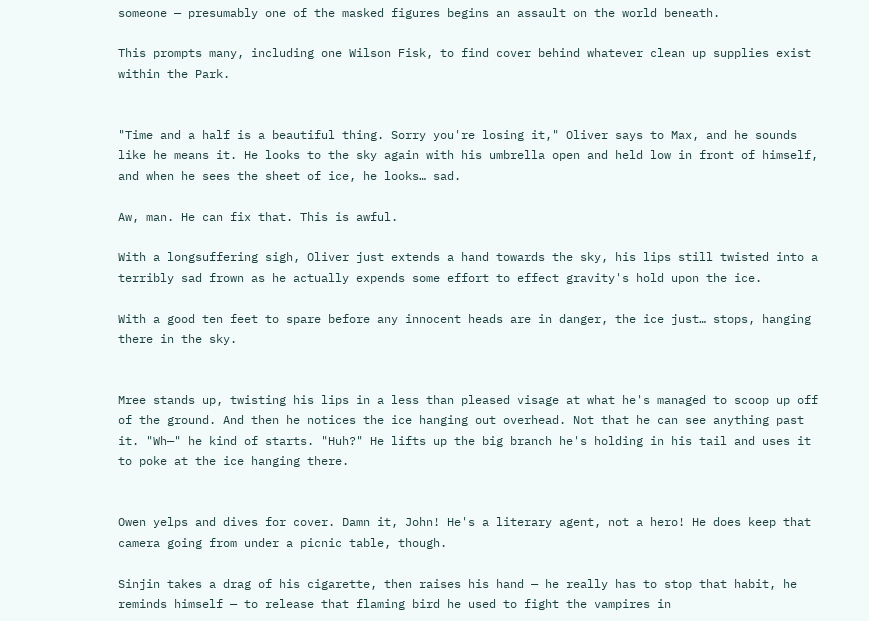someone — presumably one of the masked figures begins an assault on the world beneath.

This prompts many, including one Wilson Fisk, to find cover behind whatever clean up supplies exist within the Park.


"Time and a half is a beautiful thing. Sorry you're losing it," Oliver says to Max, and he sounds like he means it. He looks to the sky again with his umbrella open and held low in front of himself, and when he sees the sheet of ice, he looks… sad.

Aw, man. He can fix that. This is awful.

With a longsuffering sigh, Oliver just extends a hand towards the sky, his lips still twisted into a terribly sad frown as he actually expends some effort to effect gravity's hold upon the ice.

With a good ten feet to spare before any innocent heads are in danger, the ice just… stops, hanging there in the sky.


Mree stands up, twisting his lips in a less than pleased visage at what he's managed to scoop up off of the ground. And then he notices the ice hanging out overhead. Not that he can see anything past it. "Wh—" he kind of starts. "Huh?" He lifts up the big branch he's holding in his tail and uses it to poke at the ice hanging there.


Owen yelps and dives for cover. Damn it, John! He's a literary agent, not a hero! He does keep that camera going from under a picnic table, though.

Sinjin takes a drag of his cigarette, then raises his hand — he really has to stop that habit, he reminds himself — to release that flaming bird he used to fight the vampires in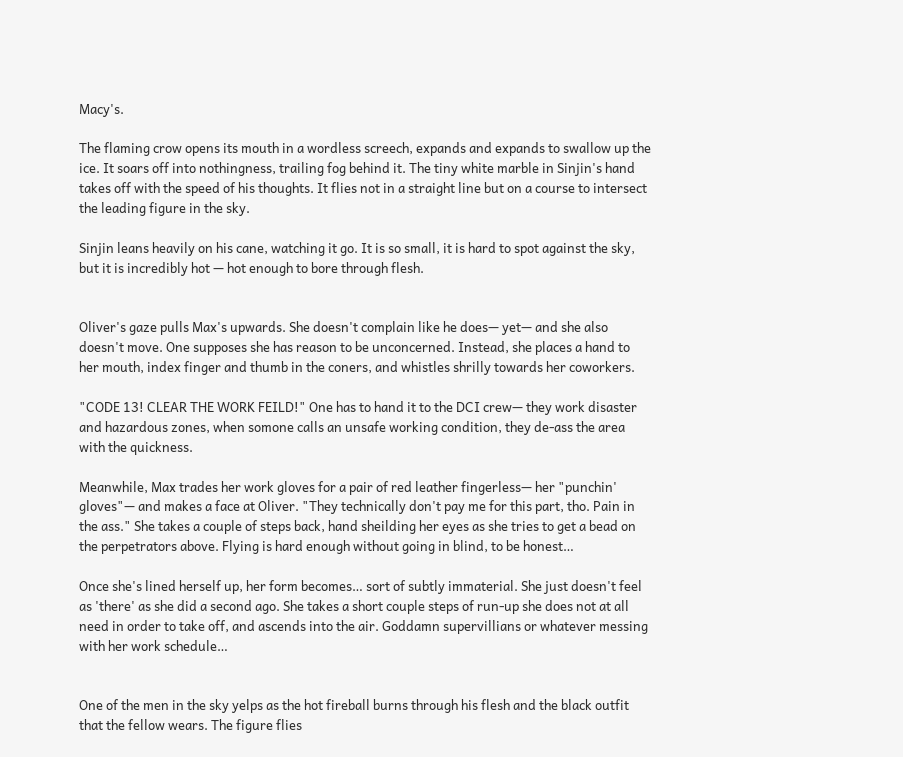Macy's.

The flaming crow opens its mouth in a wordless screech, expands and expands to swallow up the ice. It soars off into nothingness, trailing fog behind it. The tiny white marble in Sinjin's hand takes off with the speed of his thoughts. It flies not in a straight line but on a course to intersect the leading figure in the sky.

Sinjin leans heavily on his cane, watching it go. It is so small, it is hard to spot against the sky, but it is incredibly hot — hot enough to bore through flesh.


Oliver's gaze pulls Max's upwards. She doesn't complain like he does— yet— and she also doesn't move. One supposes she has reason to be unconcerned. Instead, she places a hand to her mouth, index finger and thumb in the coners, and whistles shrilly towards her coworkers.

"CODE 13! CLEAR THE WORK FEILD!" One has to hand it to the DCI crew— they work disaster and hazardous zones, when somone calls an unsafe working condition, they de-ass the area with the quickness.

Meanwhile, Max trades her work gloves for a pair of red leather fingerless— her "punchin' gloves"— and makes a face at Oliver. "They technically don't pay me for this part, tho. Pain in the ass." She takes a couple of steps back, hand sheilding her eyes as she tries to get a bead on the perpetrators above. Flying is hard enough without going in blind, to be honest…

Once she's lined herself up, her form becomes… sort of subtly immaterial. She just doesn't feel as 'there' as she did a second ago. She takes a short couple steps of run-up she does not at all need in order to take off, and ascends into the air. Goddamn supervillians or whatever messing with her work schedule…


One of the men in the sky yelps as the hot fireball burns through his flesh and the black outfit that the fellow wears. The figure flies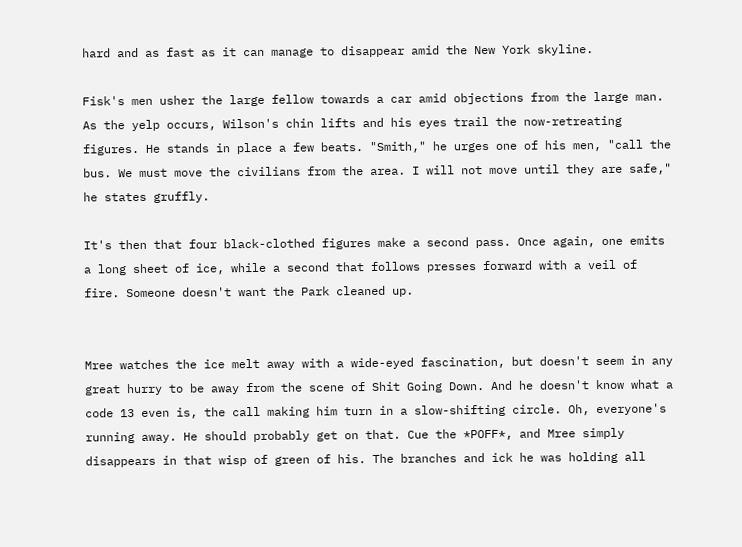hard and as fast as it can manage to disappear amid the New York skyline.

Fisk's men usher the large fellow towards a car amid objections from the large man. As the yelp occurs, Wilson's chin lifts and his eyes trail the now-retreating figures. He stands in place a few beats. "Smith," he urges one of his men, "call the bus. We must move the civilians from the area. I will not move until they are safe," he states gruffly.

It's then that four black-clothed figures make a second pass. Once again, one emits a long sheet of ice, while a second that follows presses forward with a veil of fire. Someone doesn't want the Park cleaned up.


Mree watches the ice melt away with a wide-eyed fascination, but doesn't seem in any great hurry to be away from the scene of Shit Going Down. And he doesn't know what a code 13 even is, the call making him turn in a slow-shifting circle. Oh, everyone's running away. He should probably get on that. Cue the *POFF*, and Mree simply disappears in that wisp of green of his. The branches and ick he was holding all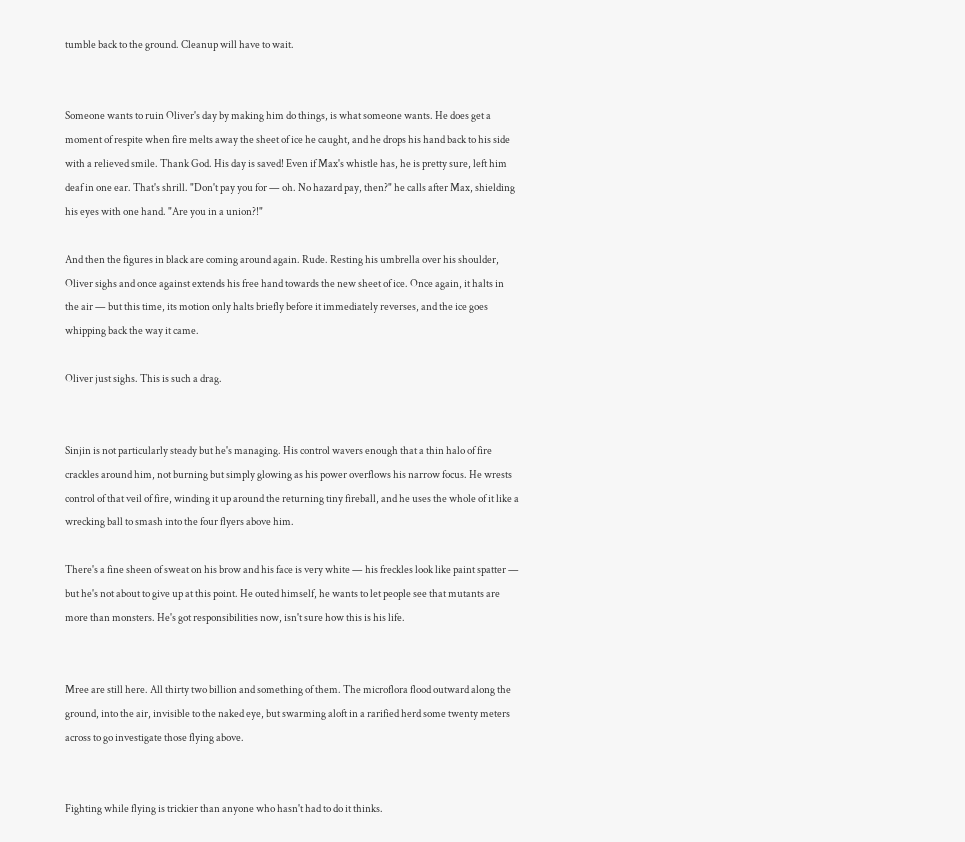tumble back to the ground. Cleanup will have to wait.


Someone wants to ruin Oliver's day by making him do things, is what someone wants. He does get a moment of respite when fire melts away the sheet of ice he caught, and he drops his hand back to his side with a relieved smile. Thank God. His day is saved! Even if Max's whistle has, he is pretty sure, left him deaf in one ear. That's shrill. "Don't pay you for — oh. No hazard pay, then?" he calls after Max, shielding his eyes with one hand. "Are you in a union?!"

And then the figures in black are coming around again. Rude. Resting his umbrella over his shoulder, Oliver sighs and once against extends his free hand towards the new sheet of ice. Once again, it halts in the air — but this time, its motion only halts briefly before it immediately reverses, and the ice goes whipping back the way it came.

Oliver just sighs. This is such a drag.


Sinjin is not particularly steady but he's managing. His control wavers enough that a thin halo of fire crackles around him, not burning but simply glowing as his power overflows his narrow focus. He wrests control of that veil of fire, winding it up around the returning tiny fireball, and he uses the whole of it like a wrecking ball to smash into the four flyers above him.

There's a fine sheen of sweat on his brow and his face is very white — his freckles look like paint spatter — but he's not about to give up at this point. He outed himself, he wants to let people see that mutants are more than monsters. He's got responsibilities now, isn't sure how this is his life.


Mree are still here. All thirty two billion and something of them. The microflora flood outward along the ground, into the air, invisible to the naked eye, but swarming aloft in a rarified herd some twenty meters across to go investigate those flying above.


Fighting while flying is trickier than anyone who hasn't had to do it thinks.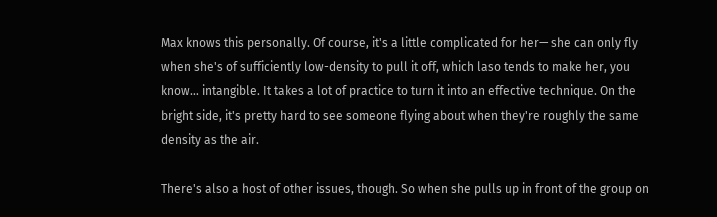Max knows this personally. Of course, it's a little complicated for her— she can only fly when she's of sufficiently low-density to pull it off, which laso tends to make her, you know… intangible. It takes a lot of practice to turn it into an effective technique. On the bright side, it's pretty hard to see someone flying about when they're roughly the same density as the air.

There's also a host of other issues, though. So when she pulls up in front of the group on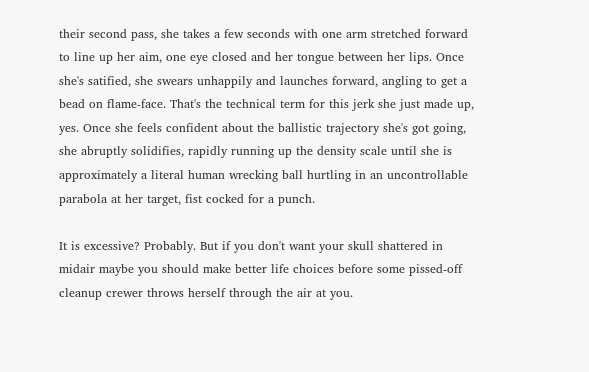their second pass, she takes a few seconds with one arm stretched forward to line up her aim, one eye closed and her tongue between her lips. Once she's satified, she swears unhappily and launches forward, angling to get a bead on flame-face. That's the technical term for this jerk she just made up, yes. Once she feels confident about the ballistic trajectory she's got going, she abruptly solidifies, rapidly running up the density scale until she is approximately a literal human wrecking ball hurtling in an uncontrollable parabola at her target, fist cocked for a punch.

It is excessive? Probably. But if you don't want your skull shattered in midair maybe you should make better life choices before some pissed-off cleanup crewer throws herself through the air at you.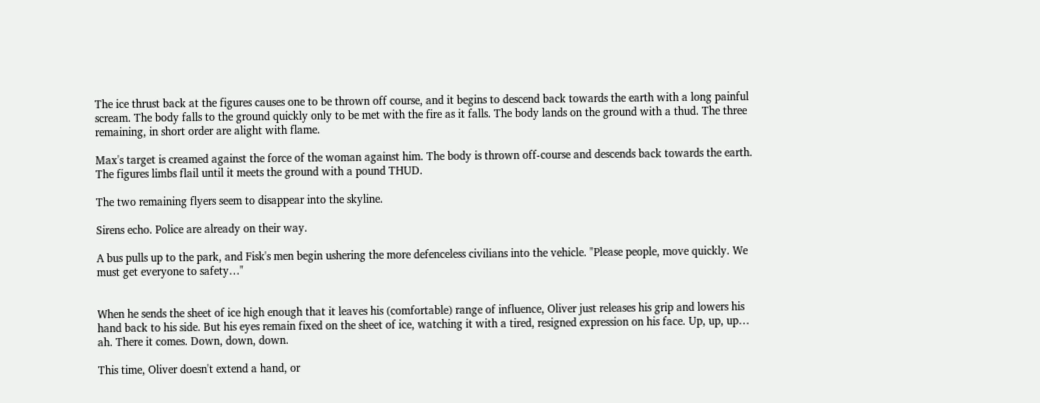The ice thrust back at the figures causes one to be thrown off course, and it begins to descend back towards the earth with a long painful scream. The body falls to the ground quickly only to be met with the fire as it falls. The body lands on the ground with a thud. The three remaining, in short order are alight with flame.

Max's target is creamed against the force of the woman against him. The body is thrown off-course and descends back towards the earth. The figures limbs flail until it meets the ground with a pound THUD.

The two remaining flyers seem to disappear into the skyline.

Sirens echo. Police are already on their way.

A bus pulls up to the park, and Fisk's men begin ushering the more defenceless civilians into the vehicle. "Please people, move quickly. We must get everyone to safety…"


When he sends the sheet of ice high enough that it leaves his (comfortable) range of influence, Oliver just releases his grip and lowers his hand back to his side. But his eyes remain fixed on the sheet of ice, watching it with a tired, resigned expression on his face. Up, up, up… ah. There it comes. Down, down, down.

This time, Oliver doesn't extend a hand, or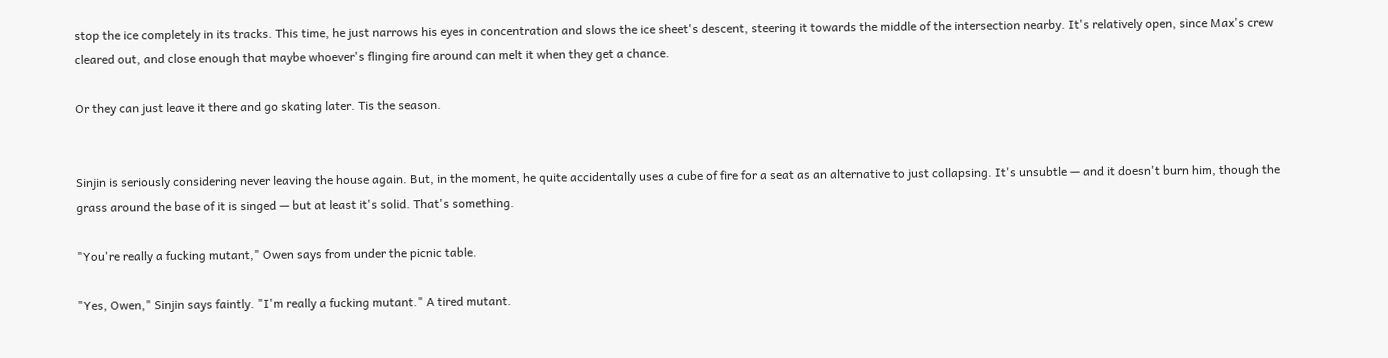stop the ice completely in its tracks. This time, he just narrows his eyes in concentration and slows the ice sheet's descent, steering it towards the middle of the intersection nearby. It's relatively open, since Max's crew cleared out, and close enough that maybe whoever's flinging fire around can melt it when they get a chance.

Or they can just leave it there and go skating later. Tis the season.


Sinjin is seriously considering never leaving the house again. But, in the moment, he quite accidentally uses a cube of fire for a seat as an alternative to just collapsing. It's unsubtle — and it doesn't burn him, though the grass around the base of it is singed — but at least it's solid. That's something.

"You're really a fucking mutant," Owen says from under the picnic table.

"Yes, Owen," Sinjin says faintly. "I'm really a fucking mutant." A tired mutant.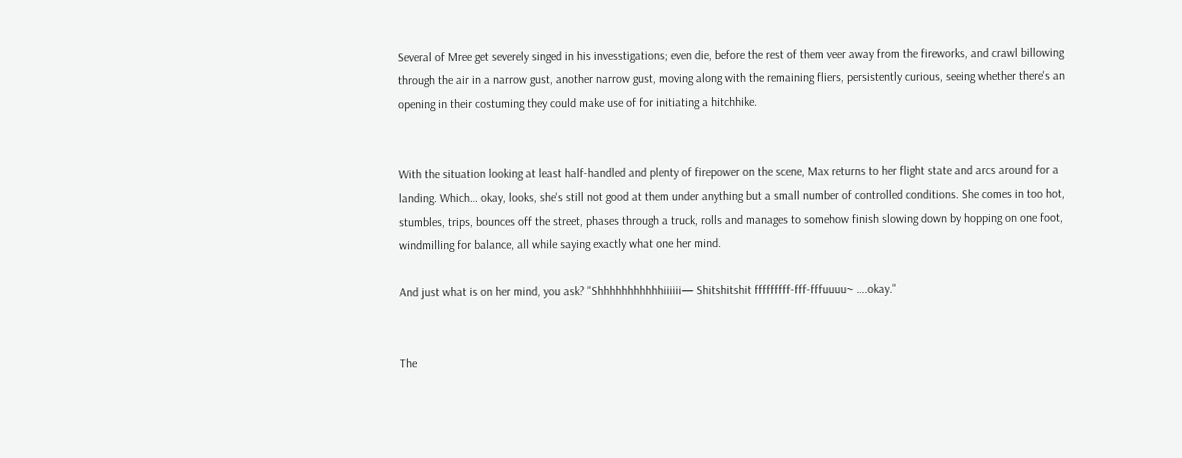Several of Mree get severely singed in his invesstigations; even die, before the rest of them veer away from the fireworks, and crawl billowing through the air in a narrow gust, another narrow gust, moving along with the remaining fliers, persistently curious, seeing whether there's an opening in their costuming they could make use of for initiating a hitchhike.


With the situation looking at least half-handled and plenty of firepower on the scene, Max returns to her flight state and arcs around for a landing. Which… okay, looks, she's still not good at them under anything but a small number of controlled conditions. She comes in too hot, stumbles, trips, bounces off the street, phases through a truck, rolls and manages to somehow finish slowing down by hopping on one foot, windmilling for balance, all while saying exactly what one her mind.

And just what is on her mind, you ask? "Shhhhhhhhhhhiiiiii— Shitshitshit fffffffff-fff-fffuuuu~ ….okay."


The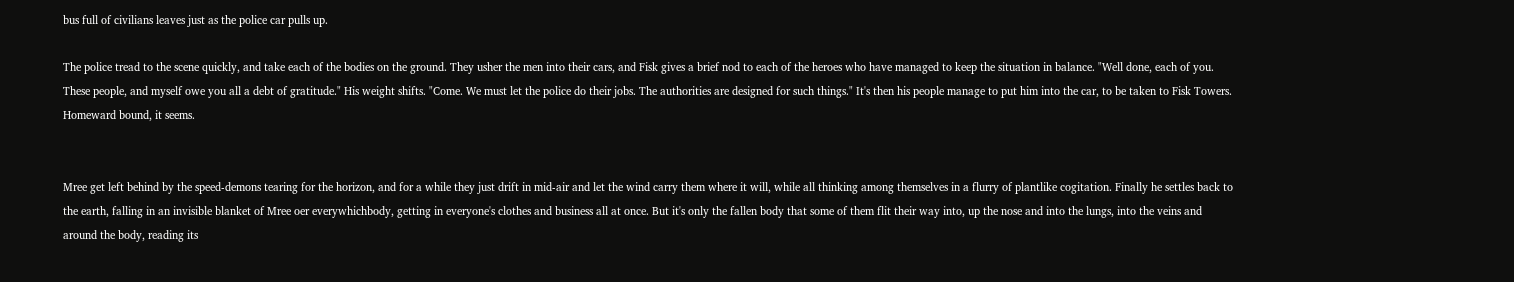bus full of civilians leaves just as the police car pulls up.

The police tread to the scene quickly, and take each of the bodies on the ground. They usher the men into their cars, and Fisk gives a brief nod to each of the heroes who have managed to keep the situation in balance. "Well done, each of you. These people, and myself owe you all a debt of gratitude." His weight shifts. "Come. We must let the police do their jobs. The authorities are designed for such things." It's then his people manage to put him into the car, to be taken to Fisk Towers. Homeward bound, it seems.


Mree get left behind by the speed-demons tearing for the horizon, and for a while they just drift in mid-air and let the wind carry them where it will, while all thinking among themselves in a flurry of plantlike cogitation. Finally he settles back to the earth, falling in an invisible blanket of Mree oer everywhichbody, getting in everyone's clothes and business all at once. But it's only the fallen body that some of them flit their way into, up the nose and into the lungs, into the veins and around the body, reading its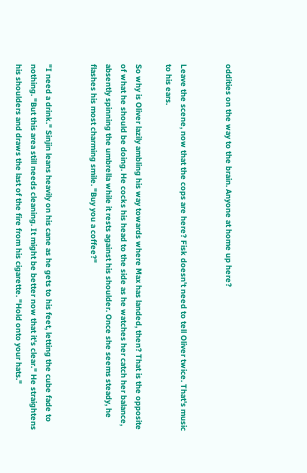oddities on the way to the brain. Anyone at home up here?


Leave the scene, now that the cops are here? Fisk doesn't need to tell Oliver twice. That's music to his ears.

So why is Oliver lazily ambling his way towards where Max has landed, then? That is the opposite of what he should be doing. He cocks his head to the side as he watches her catch her balance, absently spinning the umbrella while it rests against his shoulder. Once she seems steady, he flashes his most charming smile. "Buy you a coffee?"


"I need a drink." Sinjin leans heavily on his cane as he gets to his feet, letting the cube fade to nothing. "But this area still needs cleaning. It might be better now that it's clear." He straightens his shoulders and draws the last of the fire from his cigarette. "Hold onto your hats."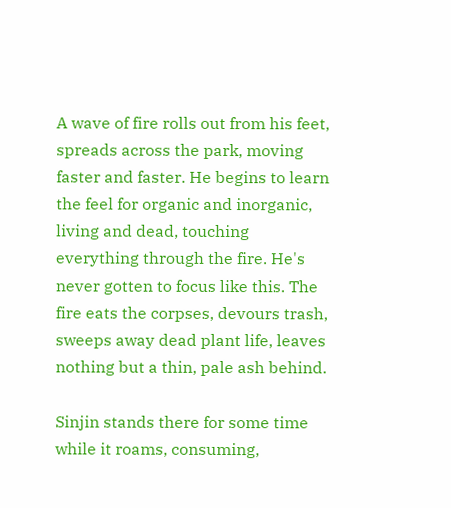A wave of fire rolls out from his feet, spreads across the park, moving faster and faster. He begins to learn the feel for organic and inorganic, living and dead, touching everything through the fire. He's never gotten to focus like this. The fire eats the corpses, devours trash, sweeps away dead plant life, leaves nothing but a thin, pale ash behind.

Sinjin stands there for some time while it roams, consuming,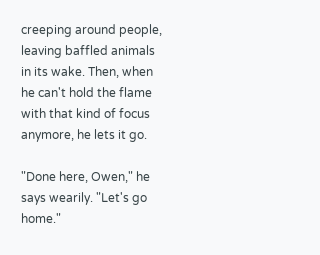creeping around people, leaving baffled animals in its wake. Then, when he can't hold the flame with that kind of focus anymore, he lets it go.

"Done here, Owen," he says wearily. "Let's go home."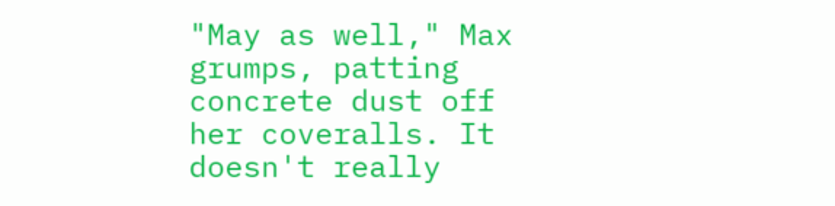"May as well," Max grumps, patting concrete dust off her coveralls. It doesn't really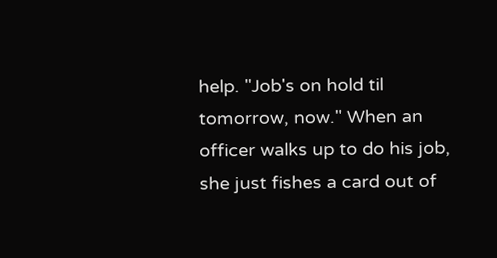help. "Job's on hold til tomorrow, now." When an officer walks up to do his job, she just fishes a card out of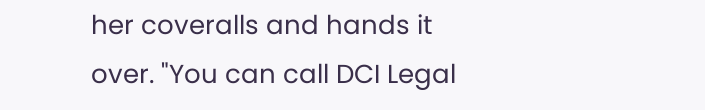her coveralls and hands it over. "You can call DCI Legal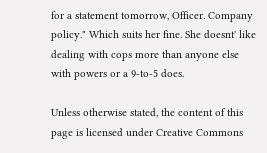for a statement tomorrow, Officer. Company policy." Which suits her fine. She doesnt' like dealing with cops more than anyone else with powers or a 9-to-5 does.

Unless otherwise stated, the content of this page is licensed under Creative Commons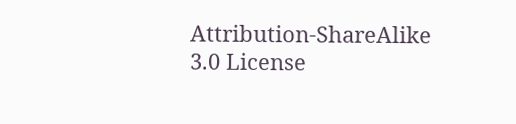Attribution-ShareAlike 3.0 License